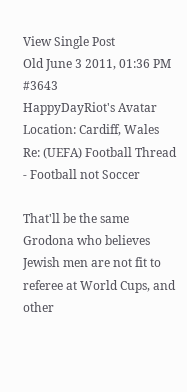View Single Post
Old June 3 2011, 01:36 PM   #3643
HappyDayRiot's Avatar
Location: Cardiff, Wales
Re: (UEFA) Football Thread - Football not Soccer

That'll be the same Grodona who believes Jewish men are not fit to referee at World Cups, and other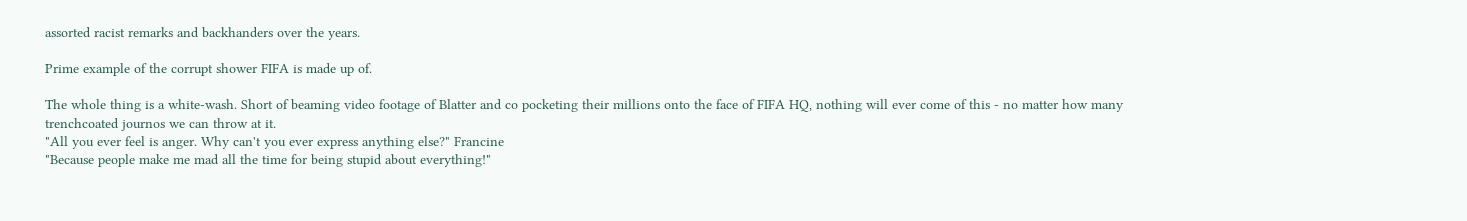assorted racist remarks and backhanders over the years.

Prime example of the corrupt shower FIFA is made up of.

The whole thing is a white-wash. Short of beaming video footage of Blatter and co pocketing their millions onto the face of FIFA HQ, nothing will ever come of this - no matter how many trenchcoated journos we can throw at it.
"All you ever feel is anger. Why can't you ever express anything else?" Francine
"Because people make me mad all the time for being stupid about everything!"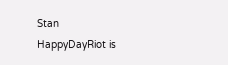Stan
HappyDayRiot is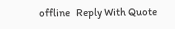offline   Reply With Quote